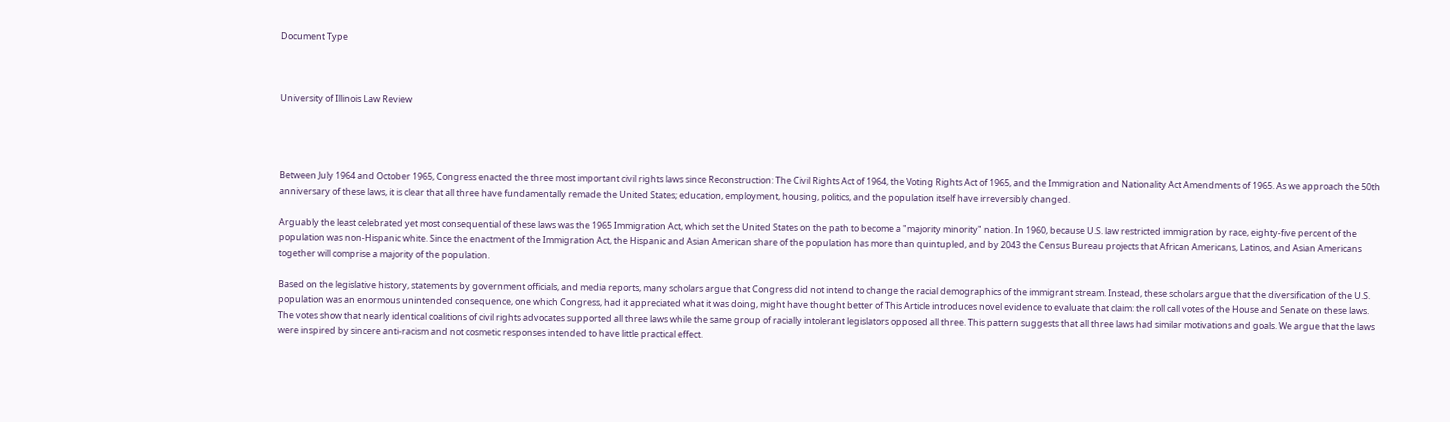Document Type



University of Illinois Law Review




Between July 1964 and October 1965, Congress enacted the three most important civil rights laws since Reconstruction: The Civil Rights Act of 1964, the Voting Rights Act of 1965, and the Immigration and Nationality Act Amendments of 1965. As we approach the 50th anniversary of these laws, it is clear that all three have fundamentally remade the United States; education, employment, housing, politics, and the population itself have irreversibly changed.

Arguably the least celebrated yet most consequential of these laws was the 1965 Immigration Act, which set the United States on the path to become a "majority minority" nation. In 1960, because U.S. law restricted immigration by race, eighty-five percent of the population was non-Hispanic white. Since the enactment of the Immigration Act, the Hispanic and Asian American share of the population has more than quintupled, and by 2043 the Census Bureau projects that African Americans, Latinos, and Asian Americans together will comprise a majority of the population.

Based on the legislative history, statements by government officials, and media reports, many scholars argue that Congress did not intend to change the racial demographics of the immigrant stream. Instead, these scholars argue that the diversification of the U.S. population was an enormous unintended consequence, one which Congress, had it appreciated what it was doing, might have thought better of This Article introduces novel evidence to evaluate that claim: the roll call votes of the House and Senate on these laws. The votes show that nearly identical coalitions of civil rights advocates supported all three laws while the same group of racially intolerant legislators opposed all three. This pattern suggests that all three laws had similar motivations and goals. We argue that the laws were inspired by sincere anti-racism and not cosmetic responses intended to have little practical effect.